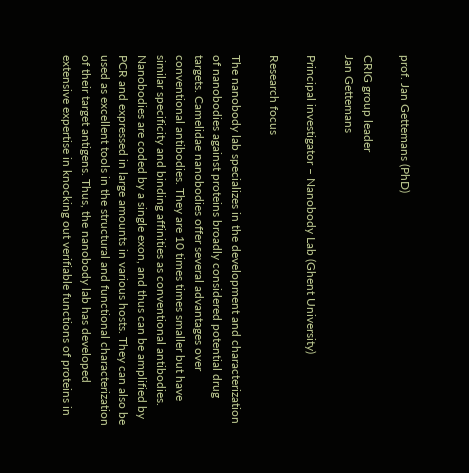prof. Jan Gettemans (PhD)

CRIG group leader
Jan Gettemans

Principal investigator – Nanobody Lab (Ghent University)

Research focus

The nanobody lab specializes in the development and characterization of nanobodies against proteins broadly considered potential drug targets. Camelidae nanobodies offer several advantages over conventional antibodies. They are 10 times times smaller but have similar specificity and binding affinities as conventional antibodies. Nanobodies are coded by a single exon, and thus can be amplified by PCR and expressed in large amounts in various hosts. They can also be used as excellent tools in the structural and functional characterization of their target antigens. Thus, the nanobody lab has developed extensive expertise in knocking out verifiable functions of proteins in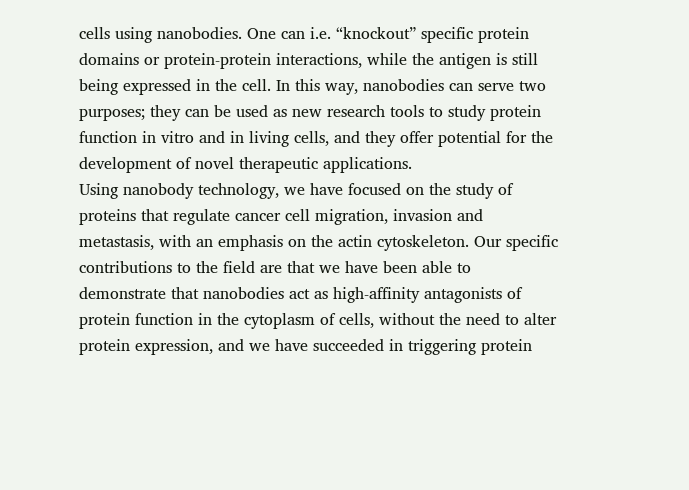cells using nanobodies. One can i.e. “knockout” specific protein domains or protein-protein interactions, while the antigen is still being expressed in the cell. In this way, nanobodies can serve two purposes; they can be used as new research tools to study protein function in vitro and in living cells, and they offer potential for the development of novel therapeutic applications.
Using nanobody technology, we have focused on the study of proteins that regulate cancer cell migration, invasion and metastasis, with an emphasis on the actin cytoskeleton. Our specific contributions to the field are that we have been able to demonstrate that nanobodies act as high-affinity antagonists of protein function in the cytoplasm of cells, without the need to alter protein expression, and we have succeeded in triggering protein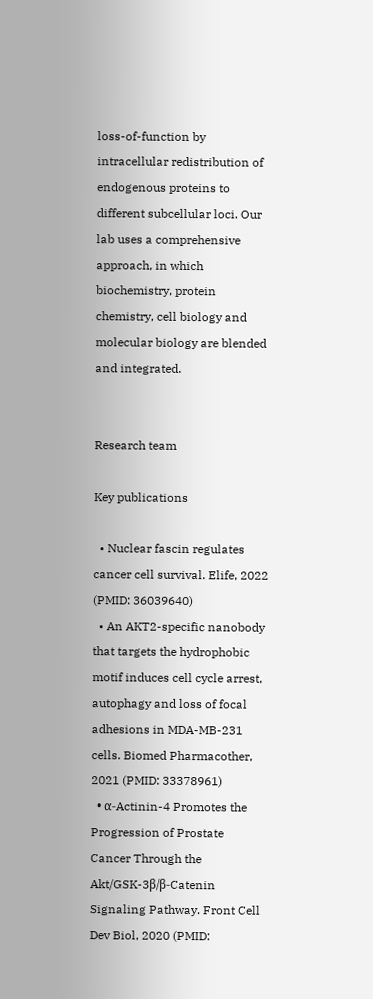loss-of-function by intracellular redistribution of endogenous proteins to different subcellular loci. Our lab uses a comprehensive approach, in which biochemistry, protein chemistry, cell biology and molecular biology are blended and integrated.


Research team

Key publications

  • Nuclear fascin regulates cancer cell survival. Elife, 2022 (PMID: 36039640)
  • An AKT2-specific nanobody that targets the hydrophobic motif induces cell cycle arrest, autophagy and loss of focal adhesions in MDA-MB-231 cells. Biomed Pharmacother, 2021 (PMID: 33378961)
  • α-Actinin-4 Promotes the Progression of Prostate Cancer Through the Akt/GSK-3β/β-Catenin Signaling Pathway. Front Cell Dev Biol, 2020 (PMID: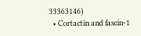33363146)
  • Cortactin and fascin-1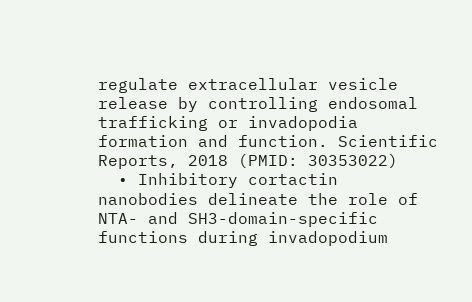regulate extracellular vesicle release by controlling endosomal trafficking or invadopodia formation and function. Scientific Reports, 2018 (PMID: 30353022)
  • Inhibitory cortactin nanobodies delineate the role of NTA- and SH3-domain-specific functions during invadopodium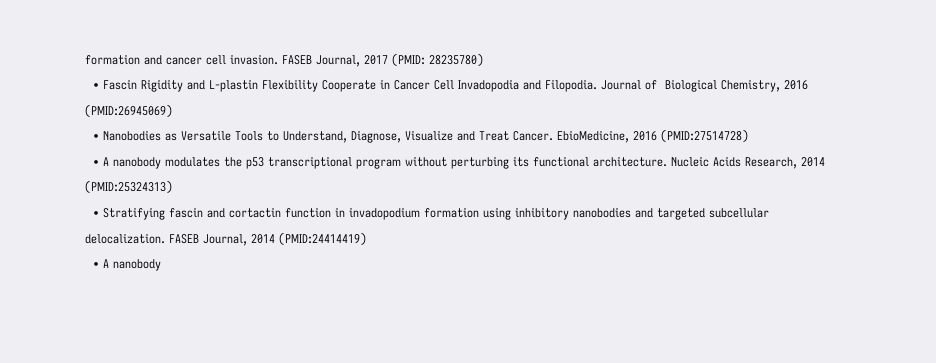formation and cancer cell invasion. FASEB Journal, 2017 (PMID: 28235780)
  • Fascin Rigidity and L-plastin Flexibility Cooperate in Cancer Cell Invadopodia and Filopodia. Journal of  Biological Chemistry, 2016 (PMID:26945069)
  • Nanobodies as Versatile Tools to Understand, Diagnose, Visualize and Treat Cancer. EbioMedicine, 2016 (PMID:27514728)
  • A nanobody modulates the p53 transcriptional program without perturbing its functional architecture. Nucleic Acids Research, 2014 (PMID:25324313)
  • Stratifying fascin and cortactin function in invadopodium formation using inhibitory nanobodies and targeted subcellular delocalization. FASEB Journal, 2014 (PMID:24414419)
  • A nanobody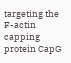targeting the F-actin capping protein CapG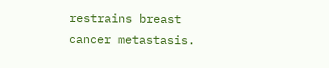restrains breast cancer metastasis.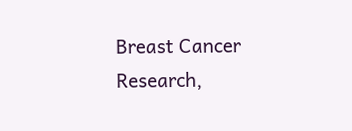Breast Cancer Research,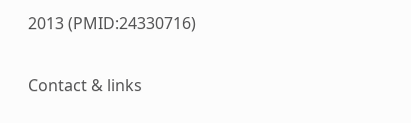2013 (PMID:24330716)


Contact & links